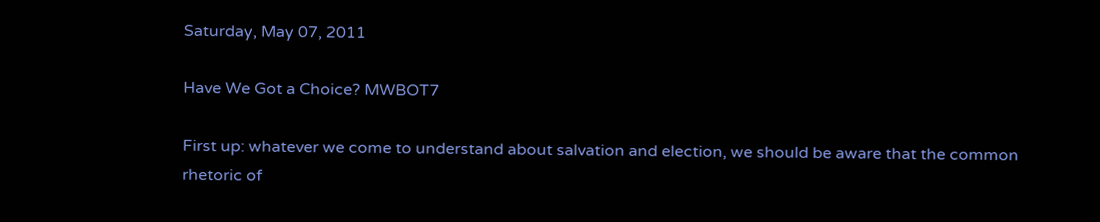Saturday, May 07, 2011

Have We Got a Choice? MWBOT7

First up: whatever we come to understand about salvation and election, we should be aware that the common rhetoric of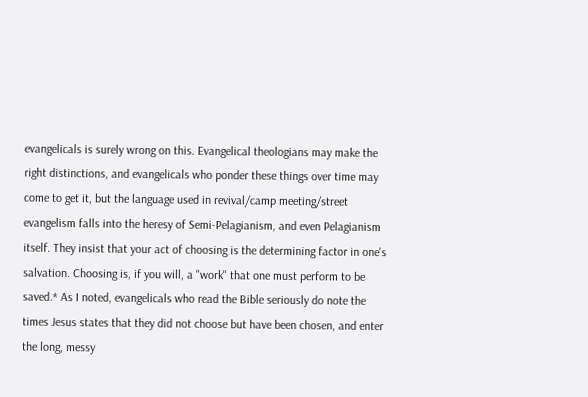evangelicals is surely wrong on this. Evangelical theologians may make the right distinctions, and evangelicals who ponder these things over time may come to get it, but the language used in revival/camp meeting/street evangelism falls into the heresy of Semi-Pelagianism, and even Pelagianism itself. They insist that your act of choosing is the determining factor in one's salvation. Choosing is, if you will, a "work" that one must perform to be saved.* As I noted, evangelicals who read the Bible seriously do note the times Jesus states that they did not choose but have been chosen, and enter the long, messy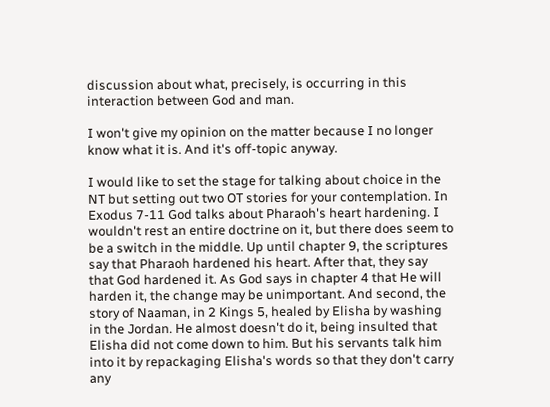discussion about what, precisely, is occurring in this interaction between God and man.

I won't give my opinion on the matter because I no longer know what it is. And it's off-topic anyway.

I would like to set the stage for talking about choice in the NT but setting out two OT stories for your contemplation. In Exodus 7-11 God talks about Pharaoh's heart hardening. I wouldn't rest an entire doctrine on it, but there does seem to be a switch in the middle. Up until chapter 9, the scriptures say that Pharaoh hardened his heart. After that, they say that God hardened it. As God says in chapter 4 that He will harden it, the change may be unimportant. And second, the story of Naaman, in 2 Kings 5, healed by Elisha by washing in the Jordan. He almost doesn't do it, being insulted that Elisha did not come down to him. But his servants talk him into it by repackaging Elisha's words so that they don't carry any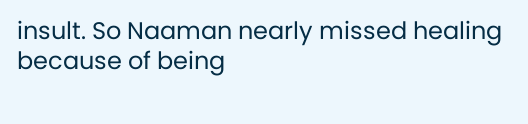insult. So Naaman nearly missed healing because of being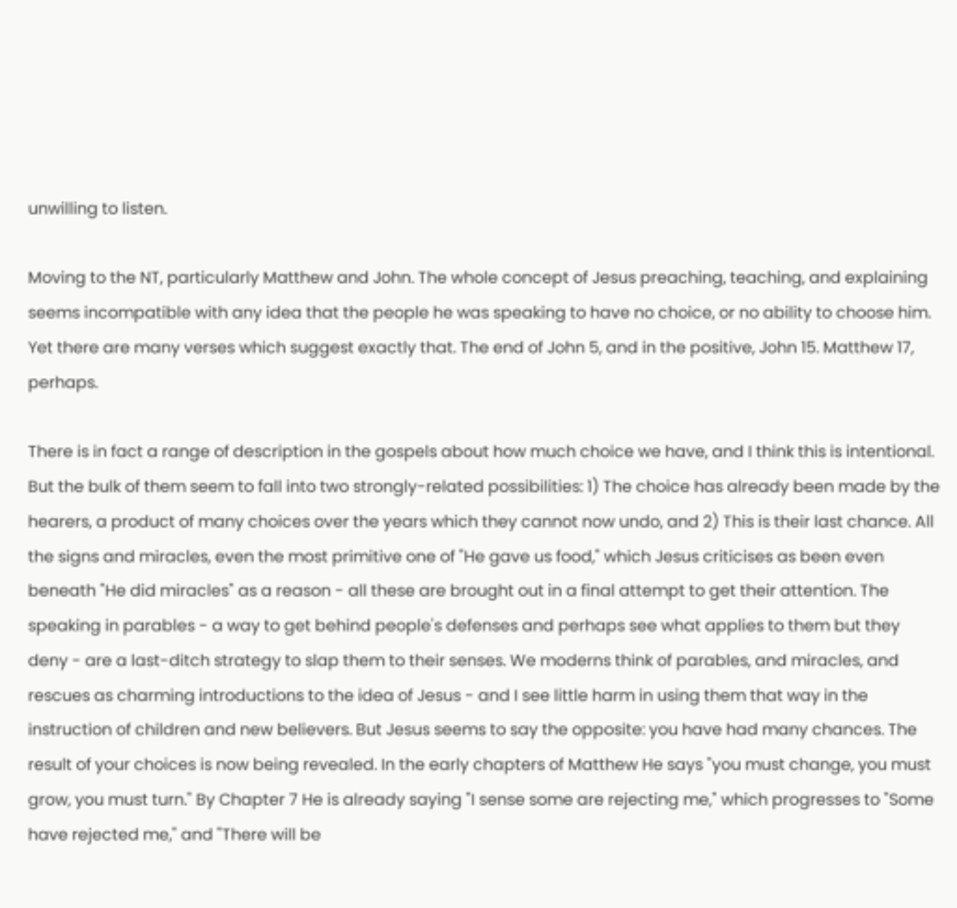unwilling to listen.

Moving to the NT, particularly Matthew and John. The whole concept of Jesus preaching, teaching, and explaining seems incompatible with any idea that the people he was speaking to have no choice, or no ability to choose him. Yet there are many verses which suggest exactly that. The end of John 5, and in the positive, John 15. Matthew 17, perhaps.

There is in fact a range of description in the gospels about how much choice we have, and I think this is intentional. But the bulk of them seem to fall into two strongly-related possibilities: 1) The choice has already been made by the hearers, a product of many choices over the years which they cannot now undo, and 2) This is their last chance. All the signs and miracles, even the most primitive one of "He gave us food," which Jesus criticises as been even beneath "He did miracles" as a reason - all these are brought out in a final attempt to get their attention. The speaking in parables - a way to get behind people's defenses and perhaps see what applies to them but they deny - are a last-ditch strategy to slap them to their senses. We moderns think of parables, and miracles, and rescues as charming introductions to the idea of Jesus - and I see little harm in using them that way in the instruction of children and new believers. But Jesus seems to say the opposite: you have had many chances. The result of your choices is now being revealed. In the early chapters of Matthew He says "you must change, you must grow, you must turn." By Chapter 7 He is already saying "I sense some are rejecting me," which progresses to "Some have rejected me," and "There will be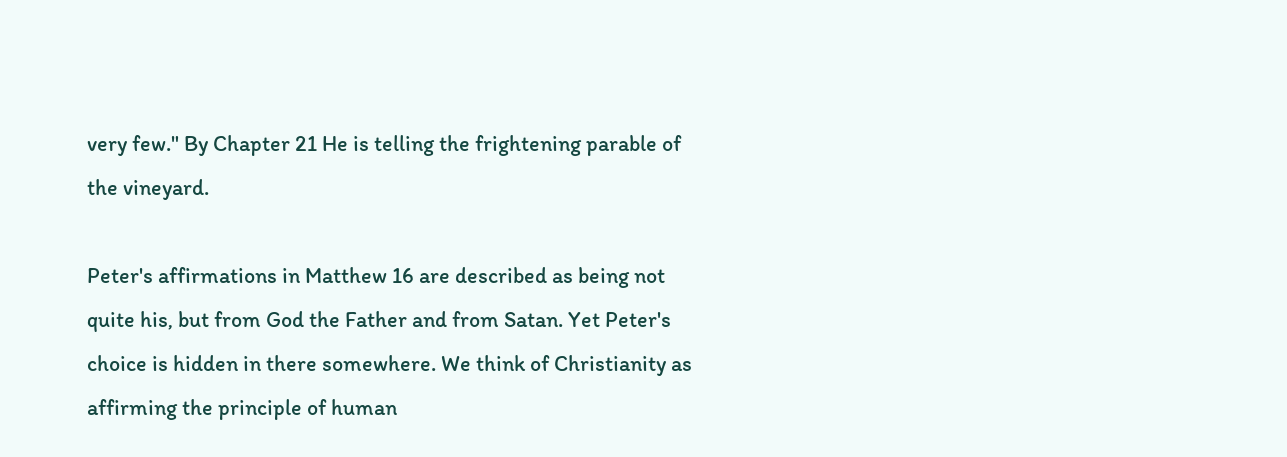very few." By Chapter 21 He is telling the frightening parable of the vineyard.

Peter's affirmations in Matthew 16 are described as being not quite his, but from God the Father and from Satan. Yet Peter's choice is hidden in there somewhere. We think of Christianity as affirming the principle of human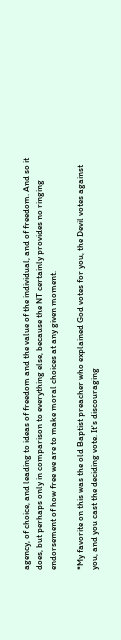agency, of choice, and leading to ideas of freedom and the value of the individual, and of freedom. And so it does, but perhaps only in comparison to everything else, because the NT certainly provides no ringing endorsement of how free we are to make moral choices at any given moment.

*My favorite on this was the old Baptist preacher who explained God votes for you, the Devil votes against you, and you cast the deciding vote. It's discouraging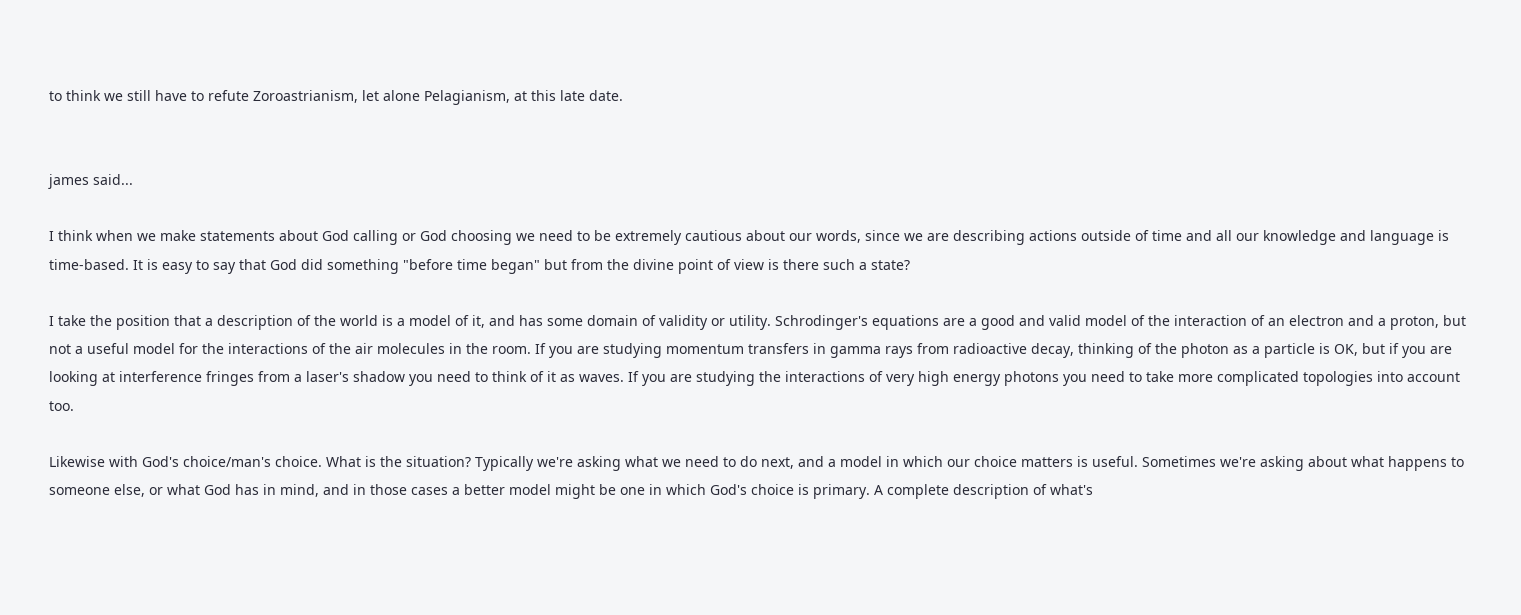to think we still have to refute Zoroastrianism, let alone Pelagianism, at this late date.


james said...

I think when we make statements about God calling or God choosing we need to be extremely cautious about our words, since we are describing actions outside of time and all our knowledge and language is time-based. It is easy to say that God did something "before time began" but from the divine point of view is there such a state?

I take the position that a description of the world is a model of it, and has some domain of validity or utility. Schrodinger's equations are a good and valid model of the interaction of an electron and a proton, but not a useful model for the interactions of the air molecules in the room. If you are studying momentum transfers in gamma rays from radioactive decay, thinking of the photon as a particle is OK, but if you are looking at interference fringes from a laser's shadow you need to think of it as waves. If you are studying the interactions of very high energy photons you need to take more complicated topologies into account too.

Likewise with God's choice/man's choice. What is the situation? Typically we're asking what we need to do next, and a model in which our choice matters is useful. Sometimes we're asking about what happens to someone else, or what God has in mind, and in those cases a better model might be one in which God's choice is primary. A complete description of what's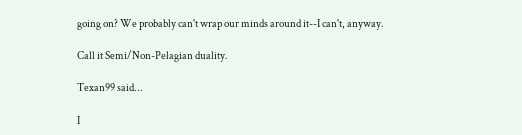going on? We probably can't wrap our minds around it--I can't, anyway.

Call it Semi/Non-Pelagian duality.

Texan99 said...

I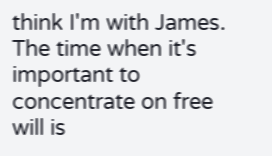think I'm with James. The time when it's important to concentrate on free will is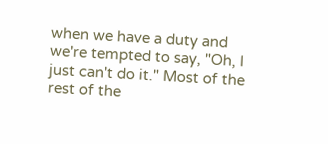when we have a duty and we're tempted to say, "Oh, I just can't do it." Most of the rest of the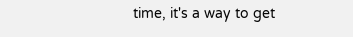time, it's a way to get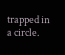trapped in a circle.